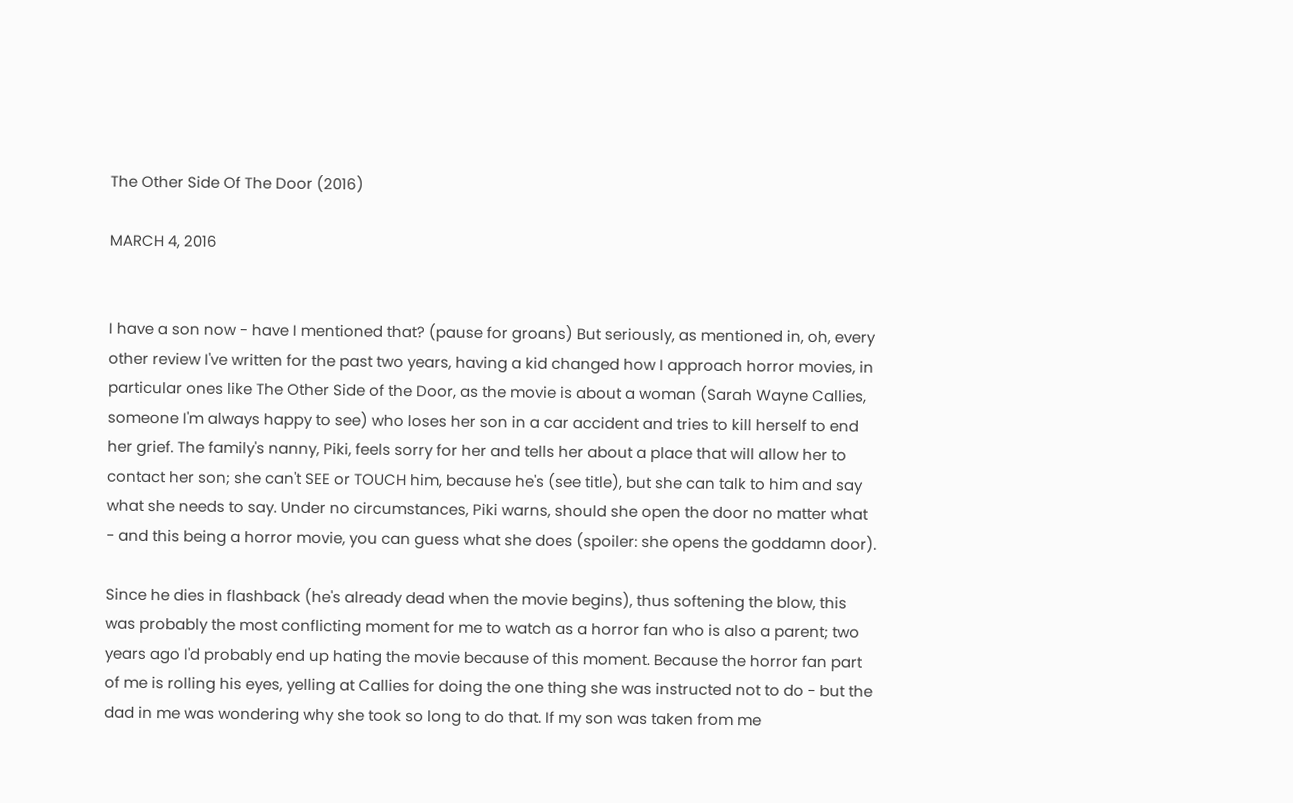The Other Side Of The Door (2016)

MARCH 4, 2016


I have a son now - have I mentioned that? (pause for groans) But seriously, as mentioned in, oh, every other review I've written for the past two years, having a kid changed how I approach horror movies, in particular ones like The Other Side of the Door, as the movie is about a woman (Sarah Wayne Callies, someone I'm always happy to see) who loses her son in a car accident and tries to kill herself to end her grief. The family's nanny, Piki, feels sorry for her and tells her about a place that will allow her to contact her son; she can't SEE or TOUCH him, because he's (see title), but she can talk to him and say what she needs to say. Under no circumstances, Piki warns, should she open the door no matter what - and this being a horror movie, you can guess what she does (spoiler: she opens the goddamn door).

Since he dies in flashback (he's already dead when the movie begins), thus softening the blow, this was probably the most conflicting moment for me to watch as a horror fan who is also a parent; two years ago I'd probably end up hating the movie because of this moment. Because the horror fan part of me is rolling his eyes, yelling at Callies for doing the one thing she was instructed not to do - but the dad in me was wondering why she took so long to do that. If my son was taken from me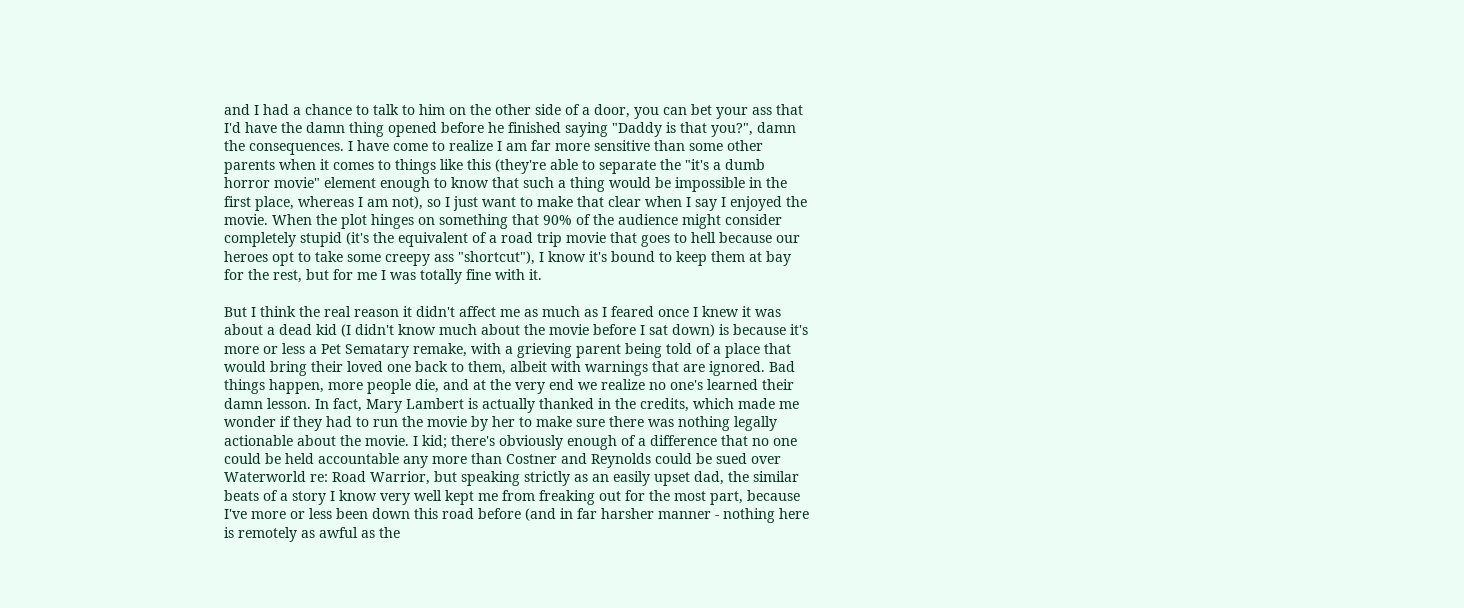and I had a chance to talk to him on the other side of a door, you can bet your ass that I'd have the damn thing opened before he finished saying "Daddy is that you?", damn the consequences. I have come to realize I am far more sensitive than some other parents when it comes to things like this (they're able to separate the "it's a dumb horror movie" element enough to know that such a thing would be impossible in the first place, whereas I am not), so I just want to make that clear when I say I enjoyed the movie. When the plot hinges on something that 90% of the audience might consider completely stupid (it's the equivalent of a road trip movie that goes to hell because our heroes opt to take some creepy ass "shortcut"), I know it's bound to keep them at bay for the rest, but for me I was totally fine with it.

But I think the real reason it didn't affect me as much as I feared once I knew it was about a dead kid (I didn't know much about the movie before I sat down) is because it's more or less a Pet Sematary remake, with a grieving parent being told of a place that would bring their loved one back to them, albeit with warnings that are ignored. Bad things happen, more people die, and at the very end we realize no one's learned their damn lesson. In fact, Mary Lambert is actually thanked in the credits, which made me wonder if they had to run the movie by her to make sure there was nothing legally actionable about the movie. I kid; there's obviously enough of a difference that no one could be held accountable any more than Costner and Reynolds could be sued over Waterworld re: Road Warrior, but speaking strictly as an easily upset dad, the similar beats of a story I know very well kept me from freaking out for the most part, because I've more or less been down this road before (and in far harsher manner - nothing here is remotely as awful as the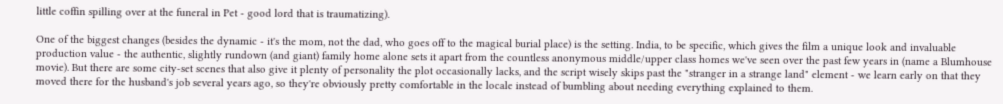little coffin spilling over at the funeral in Pet - good lord that is traumatizing).

One of the biggest changes (besides the dynamic - it's the mom, not the dad, who goes off to the magical burial place) is the setting. India, to be specific, which gives the film a unique look and invaluable production value - the authentic, slightly rundown (and giant) family home alone sets it apart from the countless anonymous middle/upper class homes we've seen over the past few years in (name a Blumhouse movie). But there are some city-set scenes that also give it plenty of personality the plot occasionally lacks, and the script wisely skips past the "stranger in a strange land" element - we learn early on that they moved there for the husband's job several years ago, so they're obviously pretty comfortable in the locale instead of bumbling about needing everything explained to them.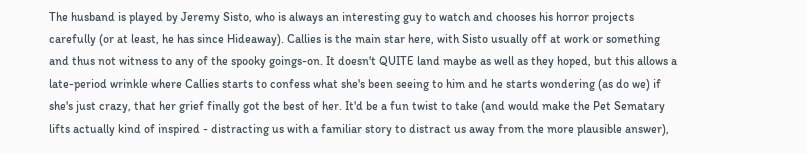The husband is played by Jeremy Sisto, who is always an interesting guy to watch and chooses his horror projects carefully (or at least, he has since Hideaway). Callies is the main star here, with Sisto usually off at work or something and thus not witness to any of the spooky goings-on. It doesn't QUITE land maybe as well as they hoped, but this allows a late-period wrinkle where Callies starts to confess what she's been seeing to him and he starts wondering (as do we) if she's just crazy, that her grief finally got the best of her. It'd be a fun twist to take (and would make the Pet Sematary lifts actually kind of inspired - distracting us with a familiar story to distract us away from the more plausible answer),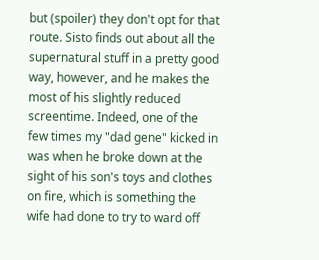but (spoiler) they don't opt for that route. Sisto finds out about all the supernatural stuff in a pretty good way, however, and he makes the most of his slightly reduced screentime. Indeed, one of the few times my "dad gene" kicked in was when he broke down at the sight of his son's toys and clothes on fire, which is something the wife had done to try to ward off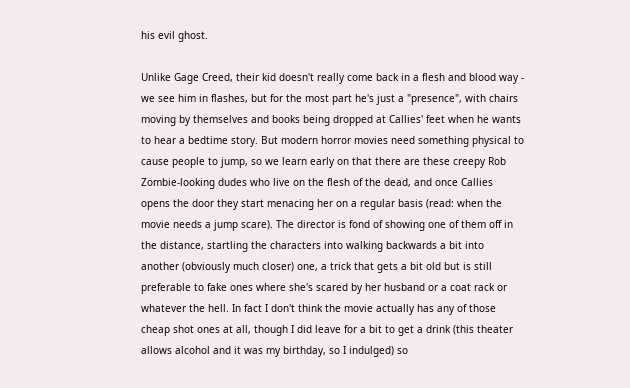his evil ghost.

Unlike Gage Creed, their kid doesn't really come back in a flesh and blood way - we see him in flashes, but for the most part he's just a "presence", with chairs moving by themselves and books being dropped at Callies' feet when he wants to hear a bedtime story. But modern horror movies need something physical to cause people to jump, so we learn early on that there are these creepy Rob Zombie-looking dudes who live on the flesh of the dead, and once Callies opens the door they start menacing her on a regular basis (read: when the movie needs a jump scare). The director is fond of showing one of them off in the distance, startling the characters into walking backwards a bit into another (obviously much closer) one, a trick that gets a bit old but is still preferable to fake ones where she's scared by her husband or a coat rack or whatever the hell. In fact I don't think the movie actually has any of those cheap shot ones at all, though I did leave for a bit to get a drink (this theater allows alcohol and it was my birthday, so I indulged) so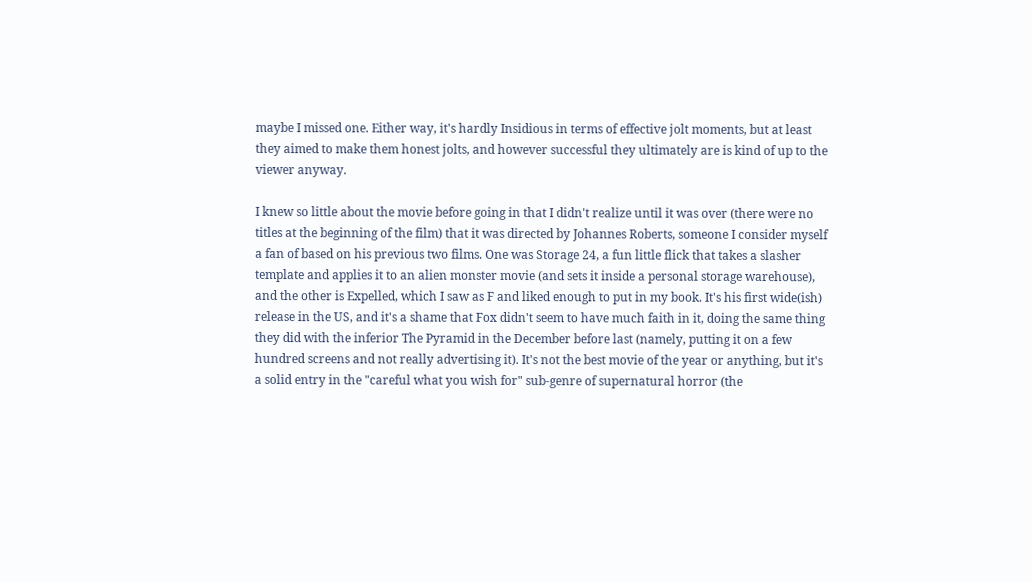maybe I missed one. Either way, it's hardly Insidious in terms of effective jolt moments, but at least they aimed to make them honest jolts, and however successful they ultimately are is kind of up to the viewer anyway.

I knew so little about the movie before going in that I didn't realize until it was over (there were no titles at the beginning of the film) that it was directed by Johannes Roberts, someone I consider myself a fan of based on his previous two films. One was Storage 24, a fun little flick that takes a slasher template and applies it to an alien monster movie (and sets it inside a personal storage warehouse), and the other is Expelled, which I saw as F and liked enough to put in my book. It's his first wide(ish) release in the US, and it's a shame that Fox didn't seem to have much faith in it, doing the same thing they did with the inferior The Pyramid in the December before last (namely, putting it on a few hundred screens and not really advertising it). It's not the best movie of the year or anything, but it's a solid entry in the "careful what you wish for" sub-genre of supernatural horror (the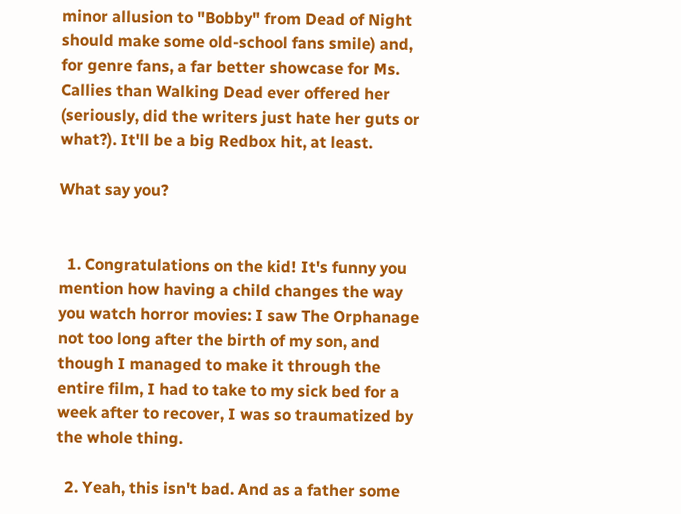minor allusion to "Bobby" from Dead of Night should make some old-school fans smile) and, for genre fans, a far better showcase for Ms. Callies than Walking Dead ever offered her (seriously, did the writers just hate her guts or what?). It'll be a big Redbox hit, at least.

What say you?


  1. Congratulations on the kid! It's funny you mention how having a child changes the way you watch horror movies: I saw The Orphanage not too long after the birth of my son, and though I managed to make it through the entire film, I had to take to my sick bed for a week after to recover, I was so traumatized by the whole thing.

  2. Yeah, this isn't bad. And as a father some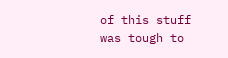of this stuff was tough to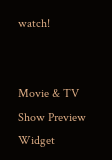watch!


Movie & TV Show Preview Widget